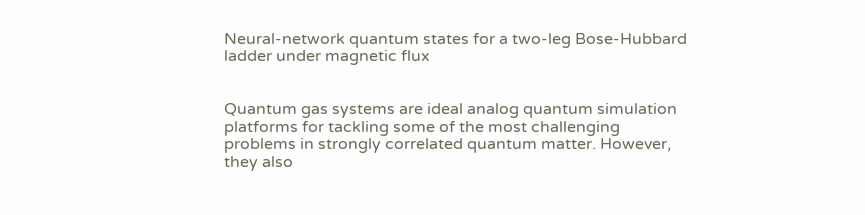Neural-network quantum states for a two-leg Bose-Hubbard ladder under magnetic flux


Quantum gas systems are ideal analog quantum simulation platforms for tackling some of the most challenging problems in strongly correlated quantum matter. However, they also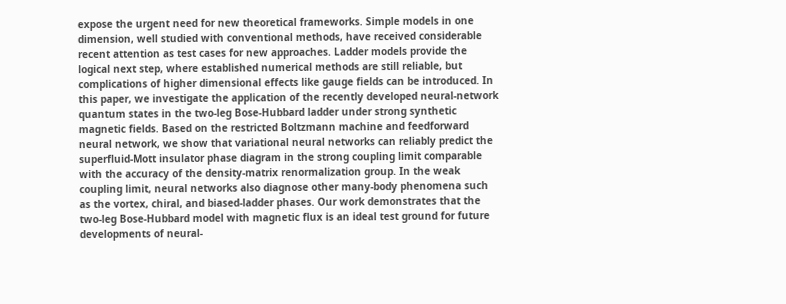expose the urgent need for new theoretical frameworks. Simple models in one dimension, well studied with conventional methods, have received considerable recent attention as test cases for new approaches. Ladder models provide the logical next step, where established numerical methods are still reliable, but complications of higher dimensional effects like gauge fields can be introduced. In this paper, we investigate the application of the recently developed neural-network quantum states in the two-leg Bose-Hubbard ladder under strong synthetic magnetic fields. Based on the restricted Boltzmann machine and feedforward neural network, we show that variational neural networks can reliably predict the superfluid-Mott insulator phase diagram in the strong coupling limit comparable with the accuracy of the density-matrix renormalization group. In the weak coupling limit, neural networks also diagnose other many-body phenomena such as the vortex, chiral, and biased-ladder phases. Our work demonstrates that the two-leg Bose-Hubbard model with magnetic flux is an ideal test ground for future developments of neural-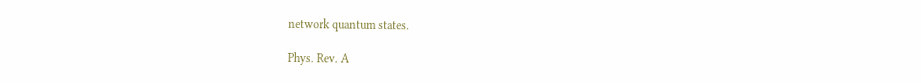network quantum states.

Phys. Rev. A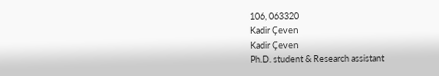106, 063320
Kadir Çeven
Kadir Çeven
Ph.D. student & Research assistant